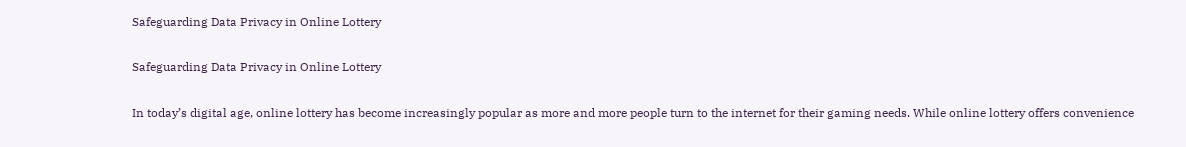Safeguarding Data Privacy in Online Lottery

Safeguarding Data Privacy in Online Lottery

In today’s digital age, online lottery has become increasingly popular as more and more people turn to the internet for their gaming needs. While online lottery offers convenience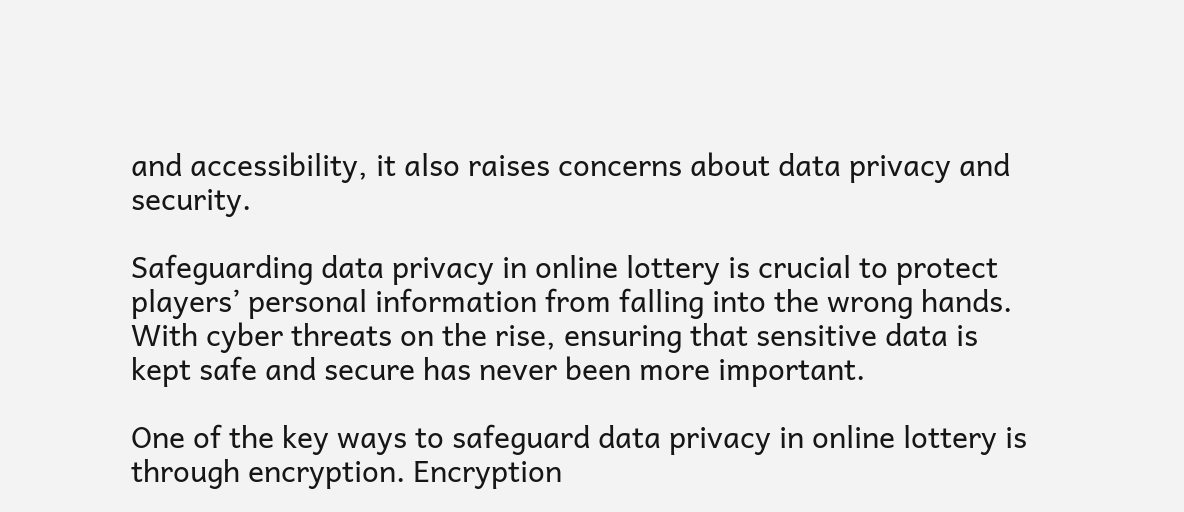and accessibility, it also raises concerns about data privacy and security.

Safeguarding data privacy in online lottery is crucial to protect players’ personal information from falling into the wrong hands. With cyber threats on the rise, ensuring that sensitive data is kept safe and secure has never been more important.

One of the key ways to safeguard data privacy in online lottery is through encryption. Encryption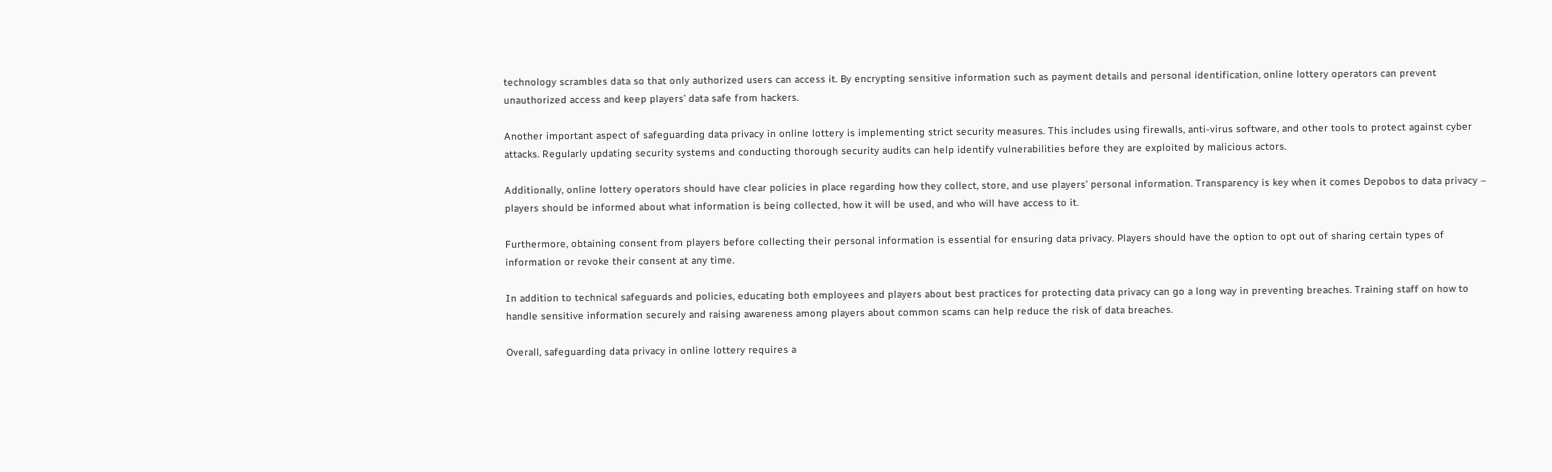technology scrambles data so that only authorized users can access it. By encrypting sensitive information such as payment details and personal identification, online lottery operators can prevent unauthorized access and keep players’ data safe from hackers.

Another important aspect of safeguarding data privacy in online lottery is implementing strict security measures. This includes using firewalls, anti-virus software, and other tools to protect against cyber attacks. Regularly updating security systems and conducting thorough security audits can help identify vulnerabilities before they are exploited by malicious actors.

Additionally, online lottery operators should have clear policies in place regarding how they collect, store, and use players’ personal information. Transparency is key when it comes Depobos to data privacy – players should be informed about what information is being collected, how it will be used, and who will have access to it.

Furthermore, obtaining consent from players before collecting their personal information is essential for ensuring data privacy. Players should have the option to opt out of sharing certain types of information or revoke their consent at any time.

In addition to technical safeguards and policies, educating both employees and players about best practices for protecting data privacy can go a long way in preventing breaches. Training staff on how to handle sensitive information securely and raising awareness among players about common scams can help reduce the risk of data breaches.

Overall, safeguarding data privacy in online lottery requires a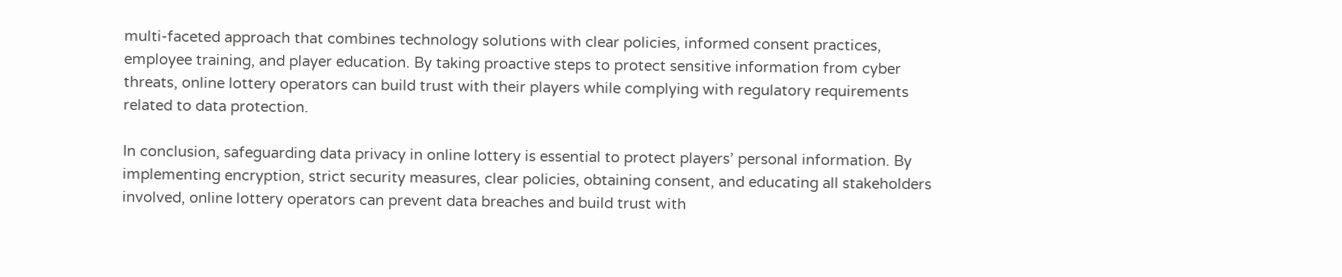multi-faceted approach that combines technology solutions with clear policies, informed consent practices, employee training, and player education. By taking proactive steps to protect sensitive information from cyber threats, online lottery operators can build trust with their players while complying with regulatory requirements related to data protection.

In conclusion, safeguarding data privacy in online lottery is essential to protect players’ personal information. By implementing encryption, strict security measures, clear policies, obtaining consent, and educating all stakeholders involved, online lottery operators can prevent data breaches and build trust with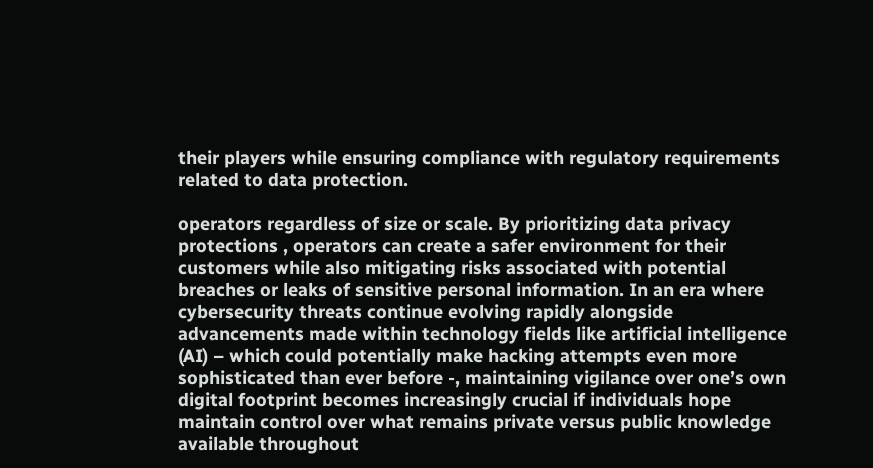their players while ensuring compliance with regulatory requirements related to data protection.

operators regardless of size or scale. By prioritizing data privacy protections , operators can create a safer environment for their customers while also mitigating risks associated with potential breaches or leaks of sensitive personal information. In an era where cybersecurity threats continue evolving rapidly alongside advancements made within technology fields like artificial intelligence (AI) – which could potentially make hacking attempts even more sophisticated than ever before -, maintaining vigilance over one’s own digital footprint becomes increasingly crucial if individuals hope maintain control over what remains private versus public knowledge available throughout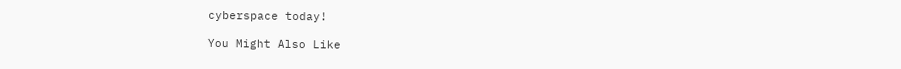cyberspace today!

You Might Also Like